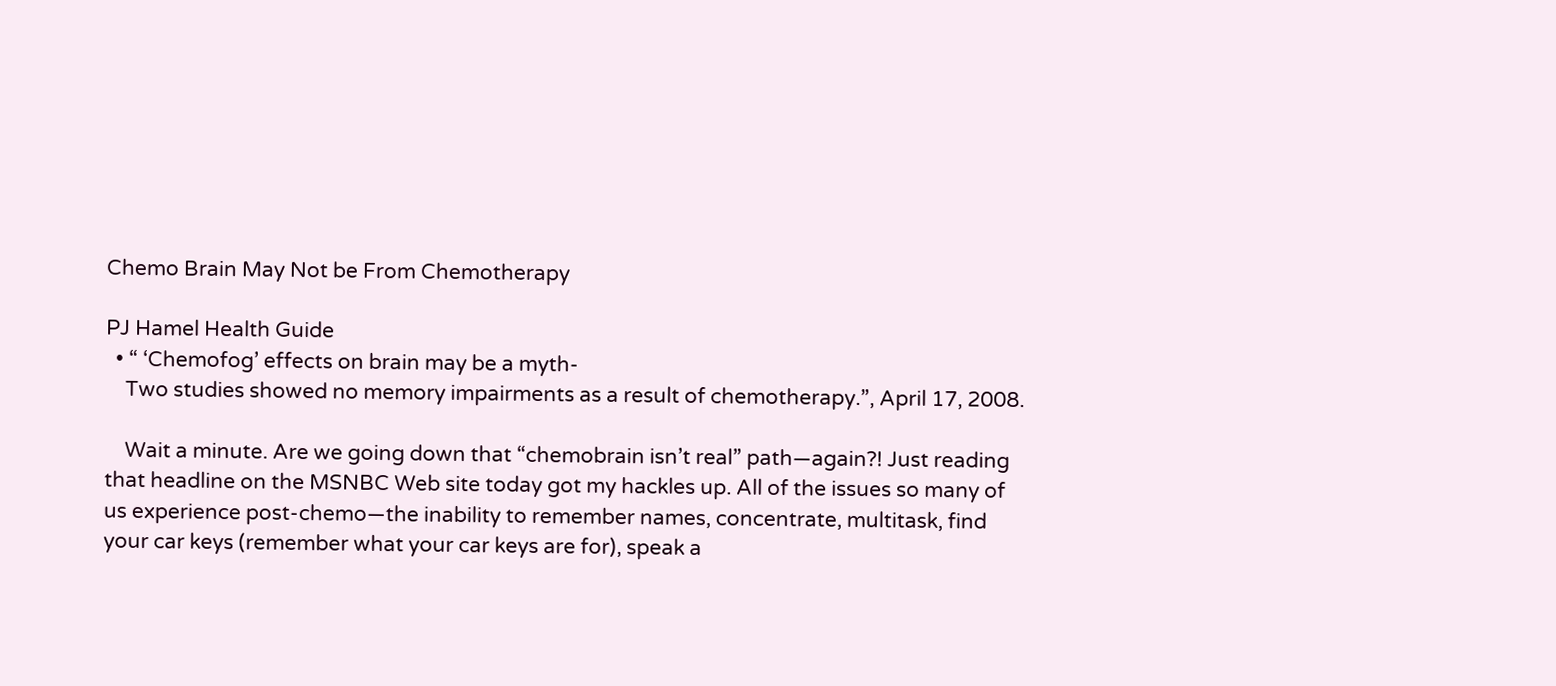Chemo Brain May Not be From Chemotherapy

PJ Hamel Health Guide
  • “ ‘Chemofog’ effects on brain may be a myth-
    Two studies showed no memory impairments as a result of chemotherapy.”, April 17, 2008.

    Wait a minute. Are we going down that “chemobrain isn’t real” path—again?! Just reading that headline on the MSNBC Web site today got my hackles up. All of the issues so many of us experience post-chemo—the inability to remember names, concentrate, multitask, find your car keys (remember what your car keys are for), speak a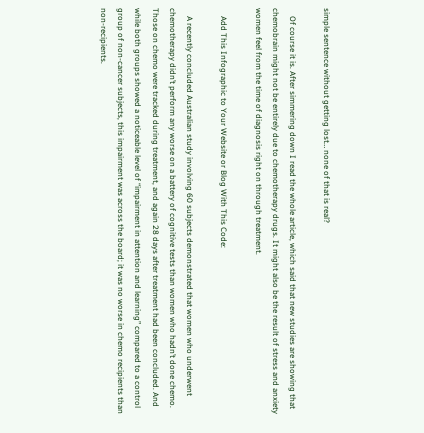simple sentence without getting lost… none of that is real?

    Of course it is. After simmering down I read the whole article, which said that new studies are showing that chemobrain might not be entirely due to chemotherapy drugs. It might also be the result of stress and anxiety women feel from the time of diagnosis right on through treatment.

    Add This Infographic to Your Website or Blog With This Code:

    A recently concluded Australian study involving 60 subjects demonstrated that women who underwent chemotherapy didn’t perform any worse on a battery of cognitive tests than women who hadn’t done chemo. Those on chemo were tracked during treatment, and again 28 days after treatment had been concluded. And while both groups showed a noticeable level of “impairment in attention and learning” compared to a control group of non-cancer subjects, this impairment was across the board; it was no worse in chemo recipients than non-recipients.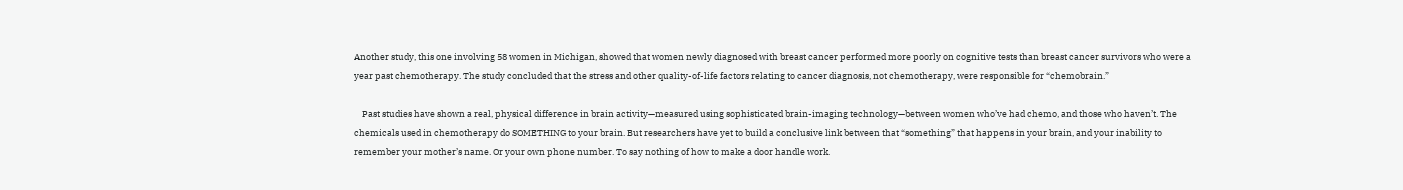Another study, this one involving 58 women in Michigan, showed that women newly diagnosed with breast cancer performed more poorly on cognitive tests than breast cancer survivors who were a year past chemotherapy. The study concluded that the stress and other quality-of-life factors relating to cancer diagnosis, not chemotherapy, were responsible for “chemobrain.”

    Past studies have shown a real, physical difference in brain activity—measured using sophisticated brain-imaging technology—between women who’ve had chemo, and those who haven’t. The chemicals used in chemotherapy do SOMETHING to your brain. But researchers have yet to build a conclusive link between that “something” that happens in your brain, and your inability to remember your mother’s name. Or your own phone number. To say nothing of how to make a door handle work.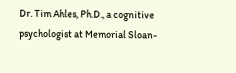Dr. Tim Ahles, Ph.D., a cognitive psychologist at Memorial Sloan-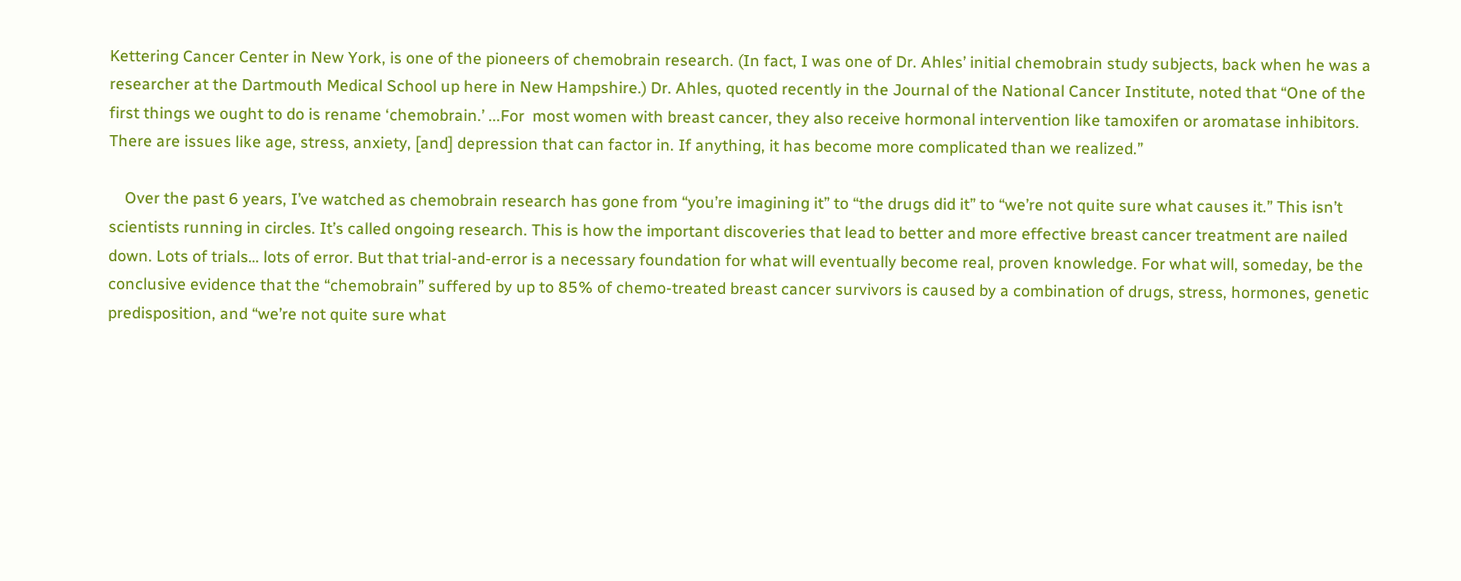Kettering Cancer Center in New York, is one of the pioneers of chemobrain research. (In fact, I was one of Dr. Ahles’ initial chemobrain study subjects, back when he was a researcher at the Dartmouth Medical School up here in New Hampshire.) Dr. Ahles, quoted recently in the Journal of the National Cancer Institute, noted that “One of the first things we ought to do is rename ‘chemobrain.’ ...For  most women with breast cancer, they also receive hormonal intervention like tamoxifen or aromatase inhibitors. There are issues like age, stress, anxiety, [and] depression that can factor in. If anything, it has become more complicated than we realized.”

    Over the past 6 years, I’ve watched as chemobrain research has gone from “you’re imagining it” to “the drugs did it” to “we’re not quite sure what causes it.” This isn’t scientists running in circles. It’s called ongoing research. This is how the important discoveries that lead to better and more effective breast cancer treatment are nailed down. Lots of trials… lots of error. But that trial-and-error is a necessary foundation for what will eventually become real, proven knowledge. For what will, someday, be the conclusive evidence that the “chemobrain” suffered by up to 85% of chemo-treated breast cancer survivors is caused by a combination of drugs, stress, hormones, genetic predisposition, and “we’re not quite sure what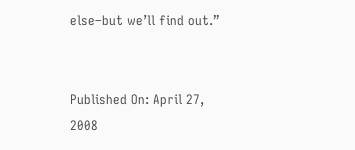else–but we’ll find out.”


Published On: April 27, 2008